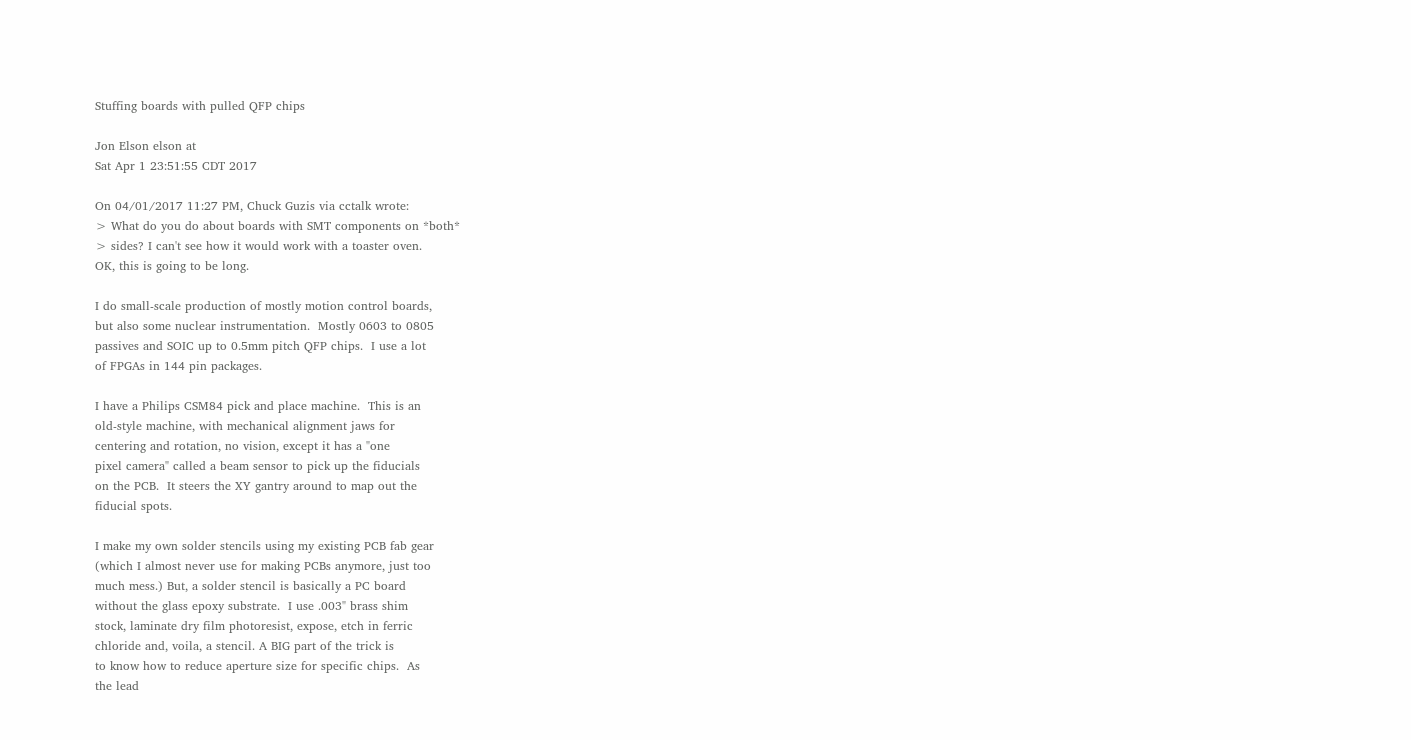Stuffing boards with pulled QFP chips

Jon Elson elson at
Sat Apr 1 23:51:55 CDT 2017

On 04/01/2017 11:27 PM, Chuck Guzis via cctalk wrote:
> What do you do about boards with SMT components on *both*
> sides? I can't see how it would work with a toaster oven.
OK, this is going to be long.

I do small-scale production of mostly motion control boards,
but also some nuclear instrumentation.  Mostly 0603 to 0805
passives and SOIC up to 0.5mm pitch QFP chips.  I use a lot
of FPGAs in 144 pin packages.

I have a Philips CSM84 pick and place machine.  This is an
old-style machine, with mechanical alignment jaws for
centering and rotation, no vision, except it has a "one
pixel camera" called a beam sensor to pick up the fiducials
on the PCB.  It steers the XY gantry around to map out the
fiducial spots.

I make my own solder stencils using my existing PCB fab gear
(which I almost never use for making PCBs anymore, just too
much mess.) But, a solder stencil is basically a PC board
without the glass epoxy substrate.  I use .003" brass shim
stock, laminate dry film photoresist, expose, etch in ferric
chloride and, voila, a stencil. A BIG part of the trick is
to know how to reduce aperture size for specific chips.  As
the lead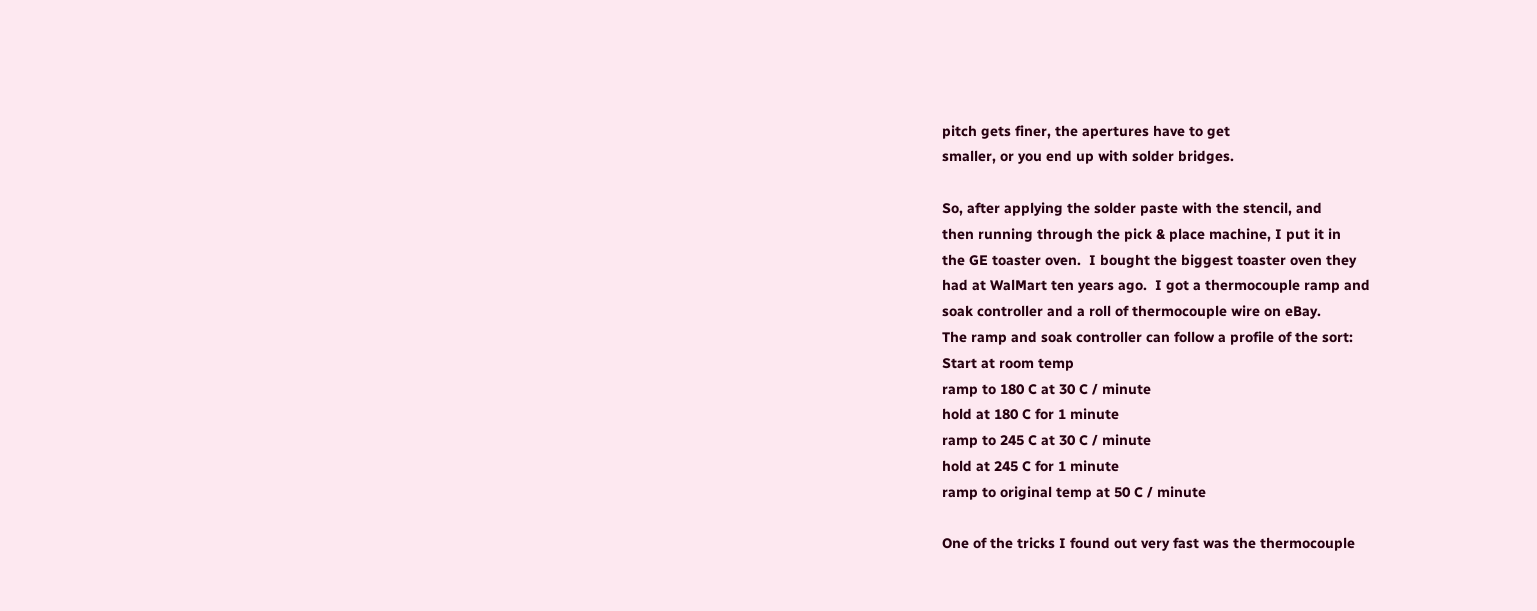pitch gets finer, the apertures have to get
smaller, or you end up with solder bridges.

So, after applying the solder paste with the stencil, and
then running through the pick & place machine, I put it in
the GE toaster oven.  I bought the biggest toaster oven they
had at WalMart ten years ago.  I got a thermocouple ramp and
soak controller and a roll of thermocouple wire on eBay.
The ramp and soak controller can follow a profile of the sort:
Start at room temp
ramp to 180 C at 30 C / minute
hold at 180 C for 1 minute
ramp to 245 C at 30 C / minute
hold at 245 C for 1 minute
ramp to original temp at 50 C / minute

One of the tricks I found out very fast was the thermocouple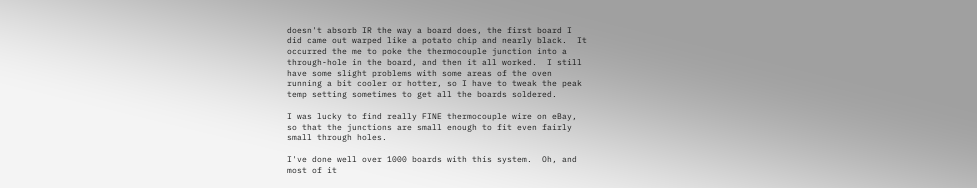doesn't absorb IR the way a board does, the first board I
did came out warped like a potato chip and nearly black.  It
occurred the me to poke the thermocouple junction into a
through-hole in the board, and then it all worked.  I still
have some slight problems with some areas of the oven
running a bit cooler or hotter, so I have to tweak the peak
temp setting sometimes to get all the boards soldered.

I was lucky to find really FINE thermocouple wire on eBay,
so that the junctions are small enough to fit even fairly
small through holes.

I've done well over 1000 boards with this system.  Oh, and
most of it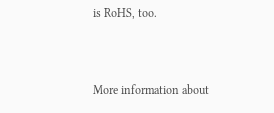is RoHS, too.


More information about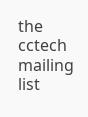the cctech mailing list